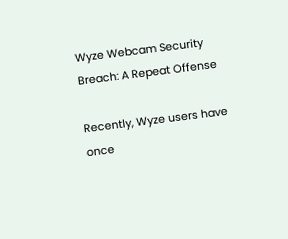Wyze Webcam Security Breach: A Repeat Offense

Recently, Wyze users have once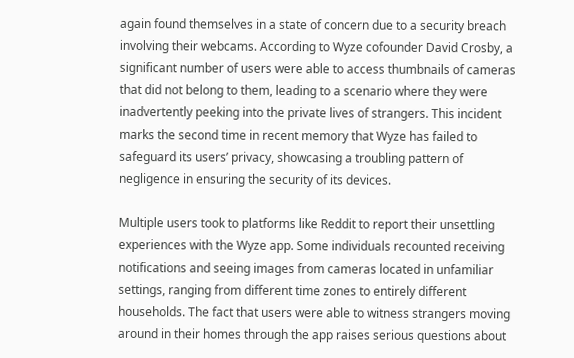again found themselves in a state of concern due to a security breach involving their webcams. According to Wyze cofounder David Crosby, a significant number of users were able to access thumbnails of cameras that did not belong to them, leading to a scenario where they were inadvertently peeking into the private lives of strangers. This incident marks the second time in recent memory that Wyze has failed to safeguard its users’ privacy, showcasing a troubling pattern of negligence in ensuring the security of its devices.

Multiple users took to platforms like Reddit to report their unsettling experiences with the Wyze app. Some individuals recounted receiving notifications and seeing images from cameras located in unfamiliar settings, ranging from different time zones to entirely different households. The fact that users were able to witness strangers moving around in their homes through the app raises serious questions about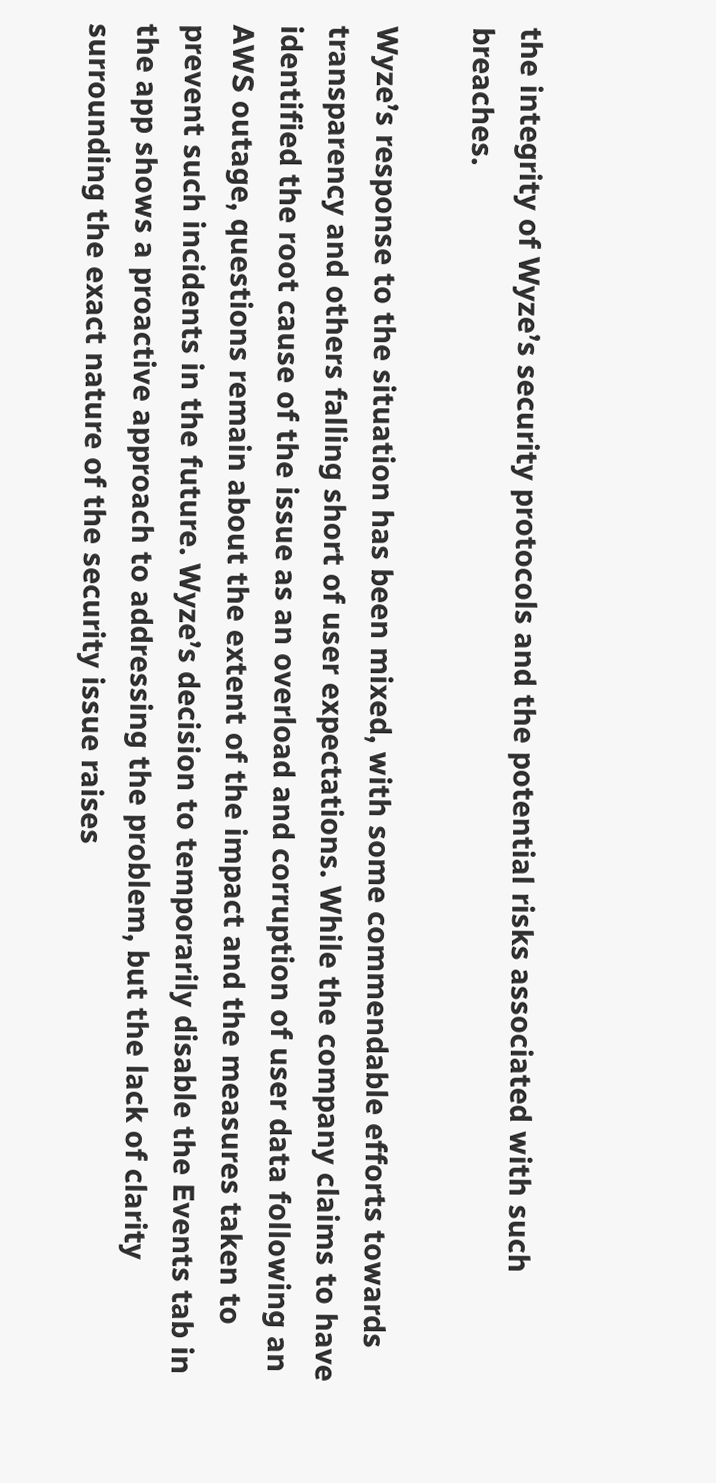the integrity of Wyze’s security protocols and the potential risks associated with such breaches.

Wyze’s response to the situation has been mixed, with some commendable efforts towards transparency and others falling short of user expectations. While the company claims to have identified the root cause of the issue as an overload and corruption of user data following an AWS outage, questions remain about the extent of the impact and the measures taken to prevent such incidents in the future. Wyze’s decision to temporarily disable the Events tab in the app shows a proactive approach to addressing the problem, but the lack of clarity surrounding the exact nature of the security issue raises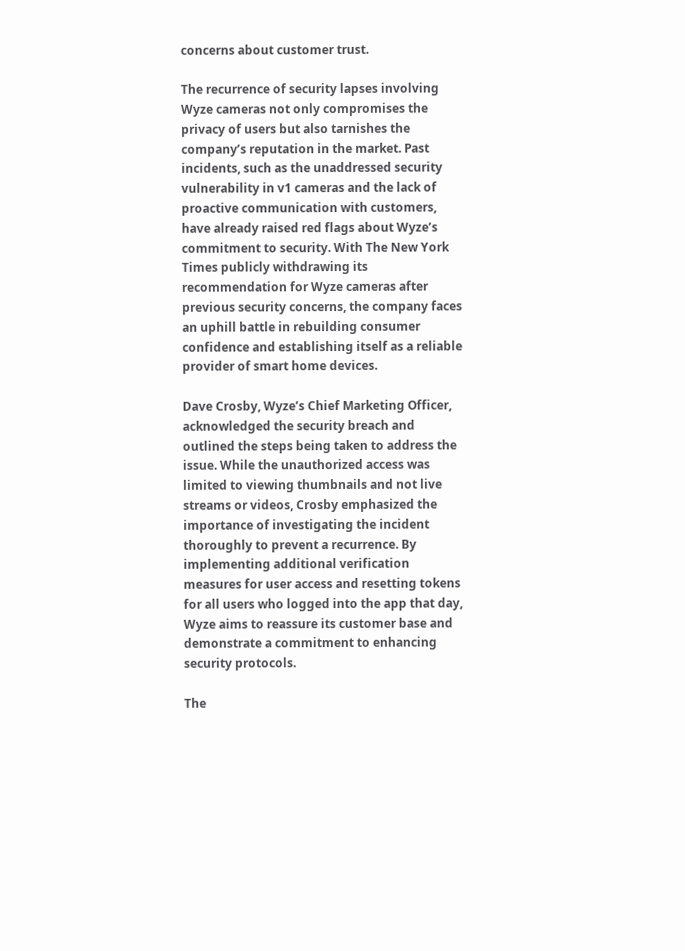concerns about customer trust.

The recurrence of security lapses involving Wyze cameras not only compromises the privacy of users but also tarnishes the company’s reputation in the market. Past incidents, such as the unaddressed security vulnerability in v1 cameras and the lack of proactive communication with customers, have already raised red flags about Wyze’s commitment to security. With The New York Times publicly withdrawing its recommendation for Wyze cameras after previous security concerns, the company faces an uphill battle in rebuilding consumer confidence and establishing itself as a reliable provider of smart home devices.

Dave Crosby, Wyze’s Chief Marketing Officer, acknowledged the security breach and outlined the steps being taken to address the issue. While the unauthorized access was limited to viewing thumbnails and not live streams or videos, Crosby emphasized the importance of investigating the incident thoroughly to prevent a recurrence. By implementing additional verification measures for user access and resetting tokens for all users who logged into the app that day, Wyze aims to reassure its customer base and demonstrate a commitment to enhancing security protocols.

The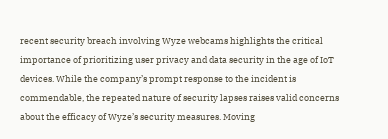recent security breach involving Wyze webcams highlights the critical importance of prioritizing user privacy and data security in the age of IoT devices. While the company’s prompt response to the incident is commendable, the repeated nature of security lapses raises valid concerns about the efficacy of Wyze’s security measures. Moving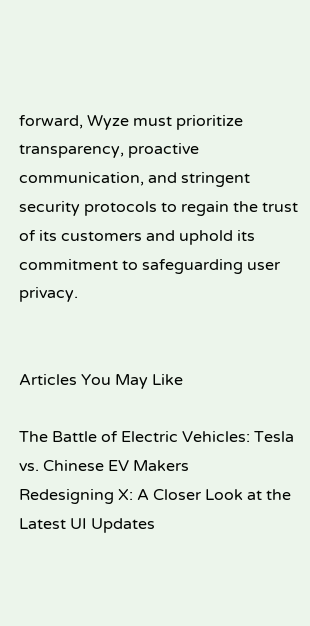forward, Wyze must prioritize transparency, proactive communication, and stringent security protocols to regain the trust of its customers and uphold its commitment to safeguarding user privacy.


Articles You May Like

The Battle of Electric Vehicles: Tesla vs. Chinese EV Makers
Redesigning X: A Closer Look at the Latest UI Updates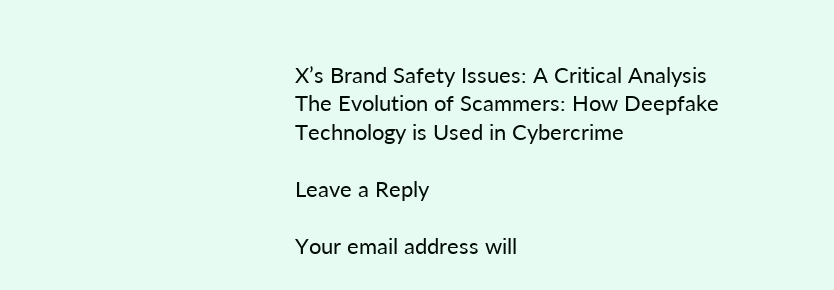X’s Brand Safety Issues: A Critical Analysis
The Evolution of Scammers: How Deepfake Technology is Used in Cybercrime

Leave a Reply

Your email address will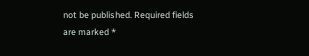not be published. Required fields are marked *